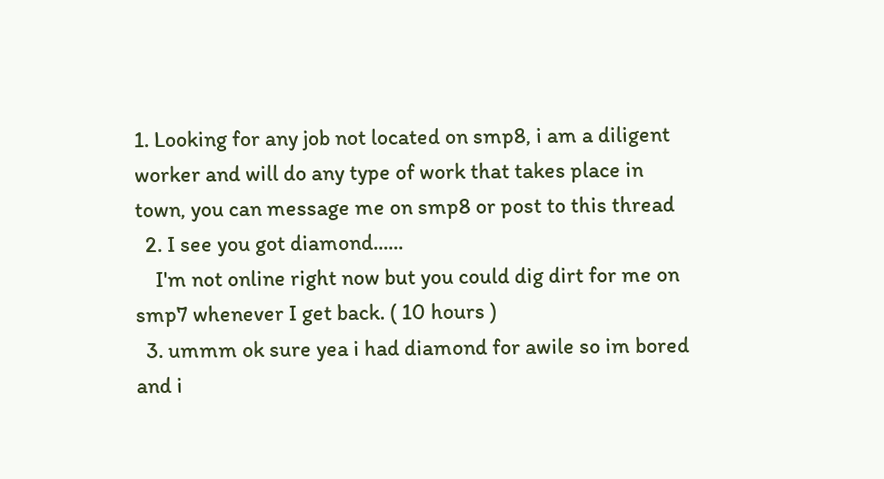1. Looking for any job not located on smp8, i am a diligent worker and will do any type of work that takes place in town, you can message me on smp8 or post to this thread
  2. I see you got diamond......
    I'm not online right now but you could dig dirt for me on smp7 whenever I get back. ( 10 hours )
  3. ummm ok sure yea i had diamond for awile so im bored and i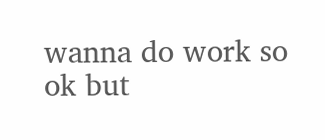wanna do work so ok but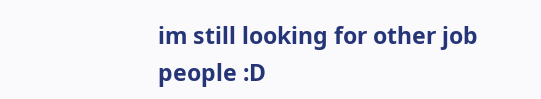im still looking for other job people :D